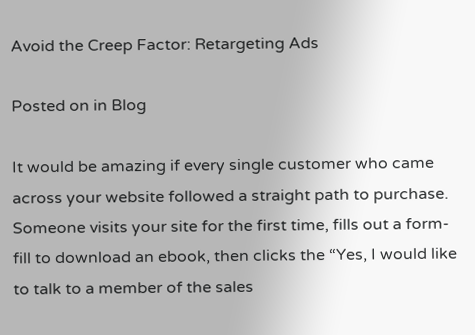Avoid the Creep Factor: Retargeting Ads

Posted on in Blog

It would be amazing if every single customer who came across your website followed a straight path to purchase. Someone visits your site for the first time, fills out a form-fill to download an ebook, then clicks the “Yes, I would like to talk to a member of the sales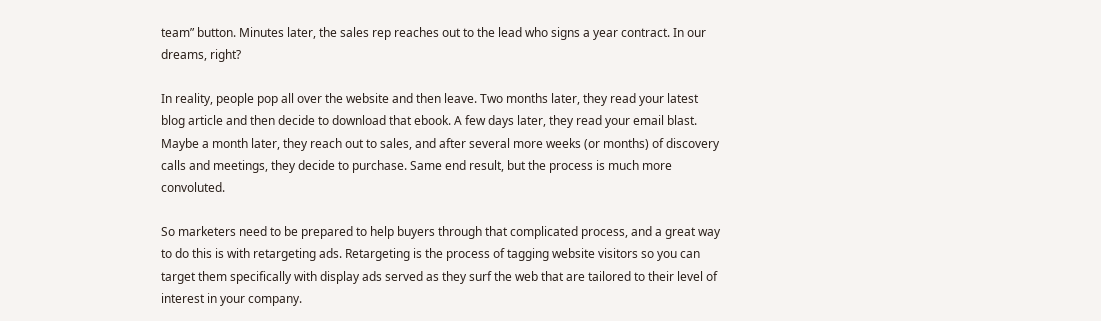team” button. Minutes later, the sales rep reaches out to the lead who signs a year contract. In our dreams, right?

In reality, people pop all over the website and then leave. Two months later, they read your latest blog article and then decide to download that ebook. A few days later, they read your email blast. Maybe a month later, they reach out to sales, and after several more weeks (or months) of discovery calls and meetings, they decide to purchase. Same end result, but the process is much more convoluted.

So marketers need to be prepared to help buyers through that complicated process, and a great way to do this is with retargeting ads. Retargeting is the process of tagging website visitors so you can target them specifically with display ads served as they surf the web that are tailored to their level of interest in your company.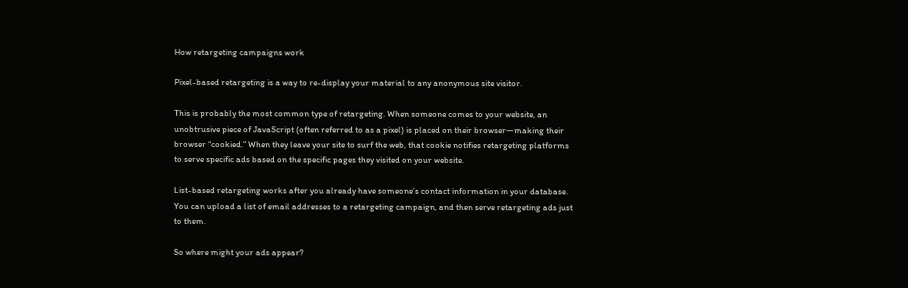How retargeting campaigns work

Pixel-based retargeting is a way to re-display your material to any anonymous site visitor.

This is probably the most common type of retargeting. When someone comes to your website, an unobtrusive piece of JavaScript (often referred to as a pixel) is placed on their browser—making their browser “cookied.” When they leave your site to surf the web, that cookie notifies retargeting platforms to serve specific ads based on the specific pages they visited on your website.

List-based retargeting works after you already have someone’s contact information in your database. You can upload a list of email addresses to a retargeting campaign, and then serve retargeting ads just to them.

So where might your ads appear?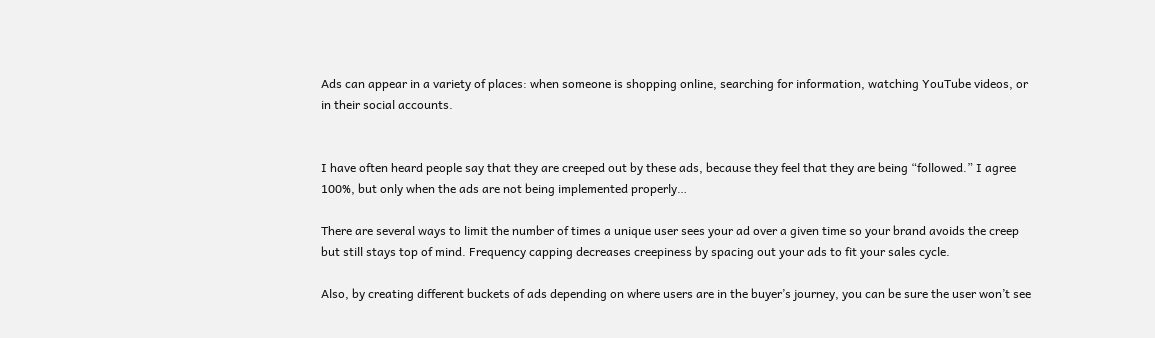Ads can appear in a variety of places: when someone is shopping online, searching for information, watching YouTube videos, or in their social accounts.


I have often heard people say that they are creeped out by these ads, because they feel that they are being “followed.” I agree 100%, but only when the ads are not being implemented properly…

There are several ways to limit the number of times a unique user sees your ad over a given time so your brand avoids the creep but still stays top of mind. Frequency capping decreases creepiness by spacing out your ads to fit your sales cycle.

Also, by creating different buckets of ads depending on where users are in the buyer’s journey, you can be sure the user won’t see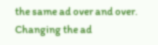the same ad over and over. Changing the ad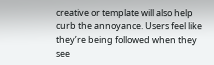creative or template will also help curb the annoyance. Users feel like they’re being followed when they see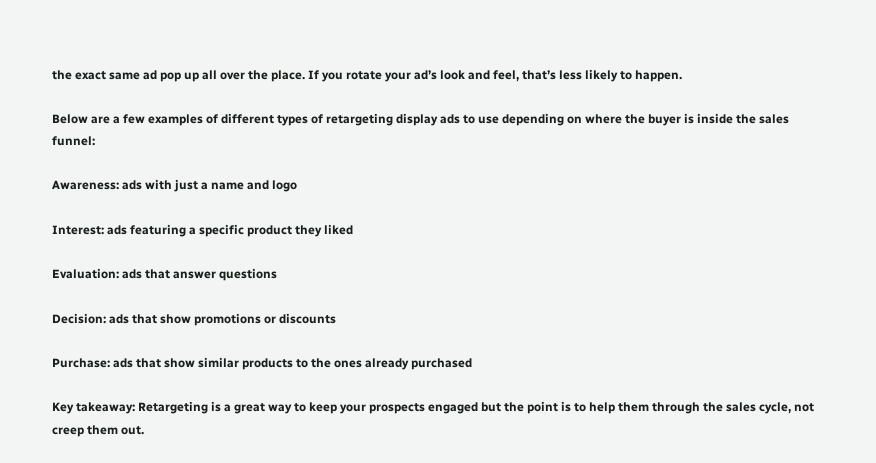the exact same ad pop up all over the place. If you rotate your ad’s look and feel, that’s less likely to happen.

Below are a few examples of different types of retargeting display ads to use depending on where the buyer is inside the sales funnel:

Awareness: ads with just a name and logo

Interest: ads featuring a specific product they liked

Evaluation: ads that answer questions

Decision: ads that show promotions or discounts

Purchase: ads that show similar products to the ones already purchased

Key takeaway: Retargeting is a great way to keep your prospects engaged but the point is to help them through the sales cycle, not creep them out.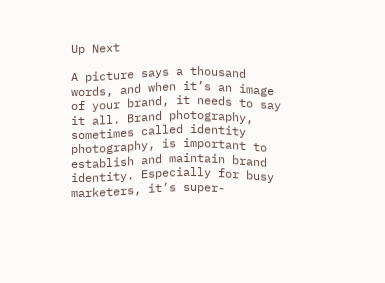Up Next

A picture says a thousand words, and when it’s an image of your brand, it needs to say it all. Brand photography, sometimes called identity photography, is important to establish and maintain brand identity. Especially for busy marketers, it’s super-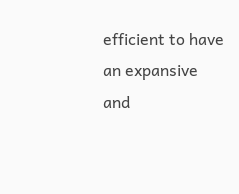efficient to have an expansive and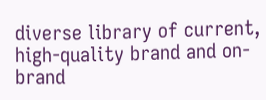diverse library of current, high-quality brand and on-brand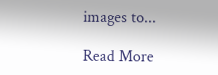images to...

Read More